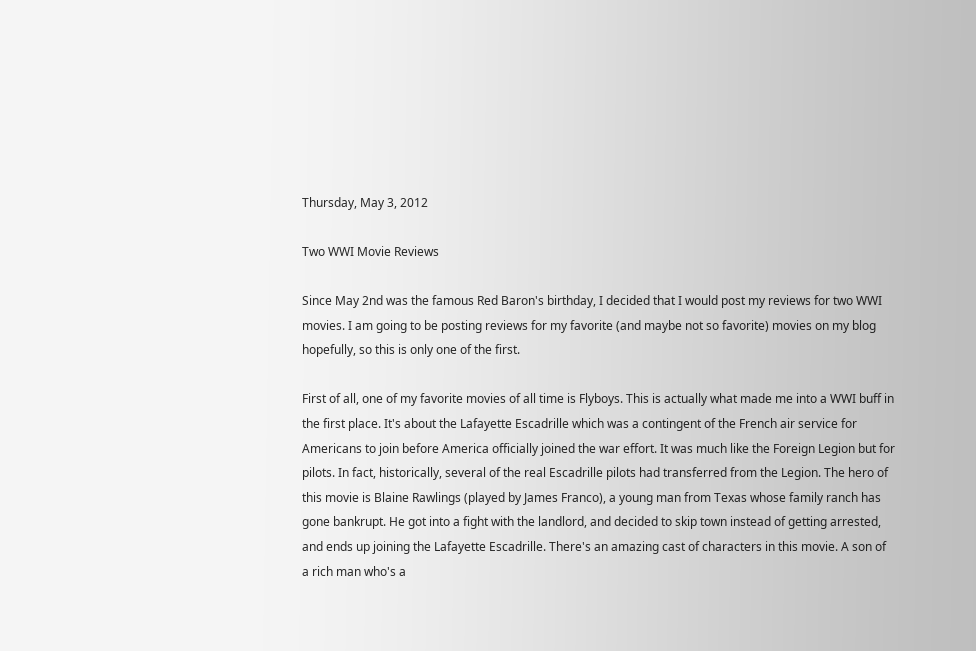Thursday, May 3, 2012

Two WWI Movie Reviews

Since May 2nd was the famous Red Baron's birthday, I decided that I would post my reviews for two WWI movies. I am going to be posting reviews for my favorite (and maybe not so favorite) movies on my blog hopefully, so this is only one of the first.

First of all, one of my favorite movies of all time is Flyboys. This is actually what made me into a WWI buff in the first place. It's about the Lafayette Escadrille which was a contingent of the French air service for Americans to join before America officially joined the war effort. It was much like the Foreign Legion but for pilots. In fact, historically, several of the real Escadrille pilots had transferred from the Legion. The hero of this movie is Blaine Rawlings (played by James Franco), a young man from Texas whose family ranch has gone bankrupt. He got into a fight with the landlord, and decided to skip town instead of getting arrested, and ends up joining the Lafayette Escadrille. There's an amazing cast of characters in this movie. A son of a rich man who's a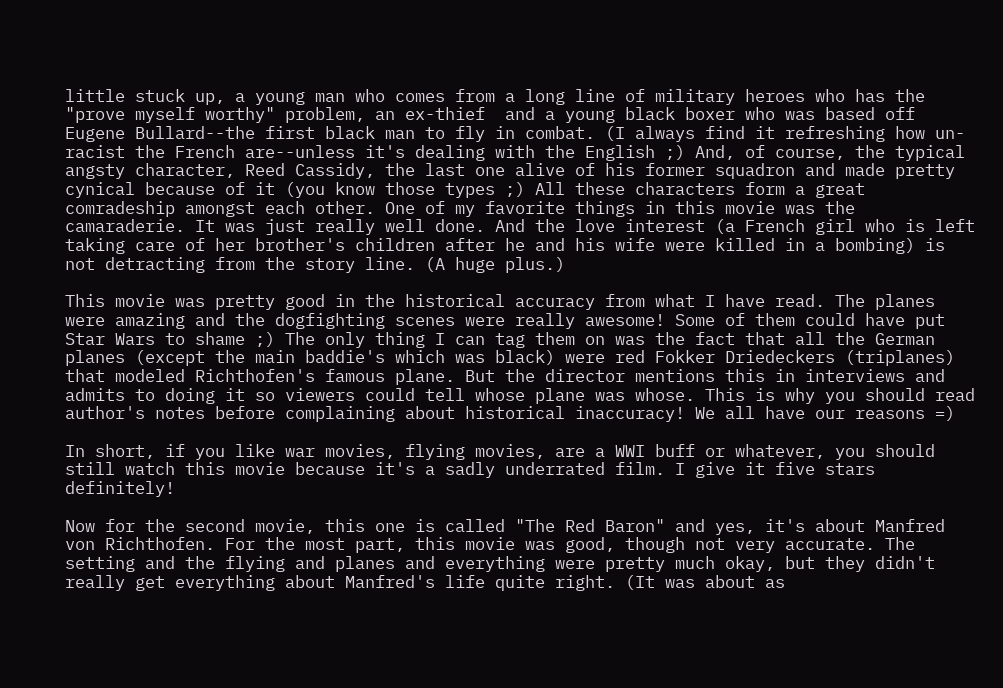little stuck up, a young man who comes from a long line of military heroes who has the "prove myself worthy" problem, an ex-thief  and a young black boxer who was based off Eugene Bullard--the first black man to fly in combat. (I always find it refreshing how un-racist the French are--unless it's dealing with the English ;) And, of course, the typical angsty character, Reed Cassidy, the last one alive of his former squadron and made pretty cynical because of it (you know those types ;) All these characters form a great comradeship amongst each other. One of my favorite things in this movie was the camaraderie. It was just really well done. And the love interest (a French girl who is left taking care of her brother's children after he and his wife were killed in a bombing) is not detracting from the story line. (A huge plus.)

This movie was pretty good in the historical accuracy from what I have read. The planes were amazing and the dogfighting scenes were really awesome! Some of them could have put Star Wars to shame ;) The only thing I can tag them on was the fact that all the German planes (except the main baddie's which was black) were red Fokker Driedeckers (triplanes) that modeled Richthofen's famous plane. But the director mentions this in interviews and admits to doing it so viewers could tell whose plane was whose. This is why you should read author's notes before complaining about historical inaccuracy! We all have our reasons =)

In short, if you like war movies, flying movies, are a WWI buff or whatever, you should still watch this movie because it's a sadly underrated film. I give it five stars definitely!

Now for the second movie, this one is called "The Red Baron" and yes, it's about Manfred von Richthofen. For the most part, this movie was good, though not very accurate. The setting and the flying and planes and everything were pretty much okay, but they didn't really get everything about Manfred's life quite right. (It was about as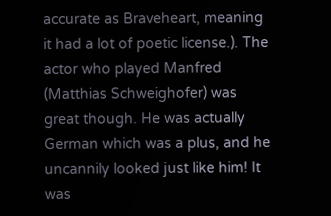accurate as Braveheart, meaning it had a lot of poetic license.). The actor who played Manfred (Matthias Schweighofer) was great though. He was actually German which was a plus, and he uncannily looked just like him! It was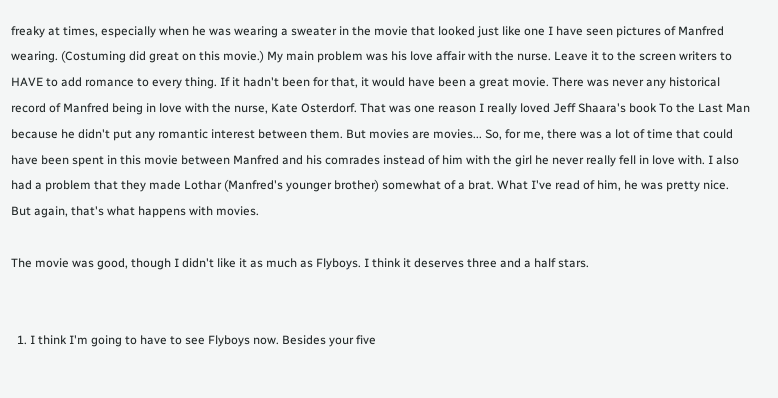freaky at times, especially when he was wearing a sweater in the movie that looked just like one I have seen pictures of Manfred wearing. (Costuming did great on this movie.) My main problem was his love affair with the nurse. Leave it to the screen writers to HAVE to add romance to every thing. If it hadn't been for that, it would have been a great movie. There was never any historical record of Manfred being in love with the nurse, Kate Osterdorf. That was one reason I really loved Jeff Shaara's book To the Last Man because he didn't put any romantic interest between them. But movies are movies... So, for me, there was a lot of time that could have been spent in this movie between Manfred and his comrades instead of him with the girl he never really fell in love with. I also had a problem that they made Lothar (Manfred's younger brother) somewhat of a brat. What I've read of him, he was pretty nice. But again, that's what happens with movies.

The movie was good, though I didn't like it as much as Flyboys. I think it deserves three and a half stars.


  1. I think I'm going to have to see Flyboys now. Besides your five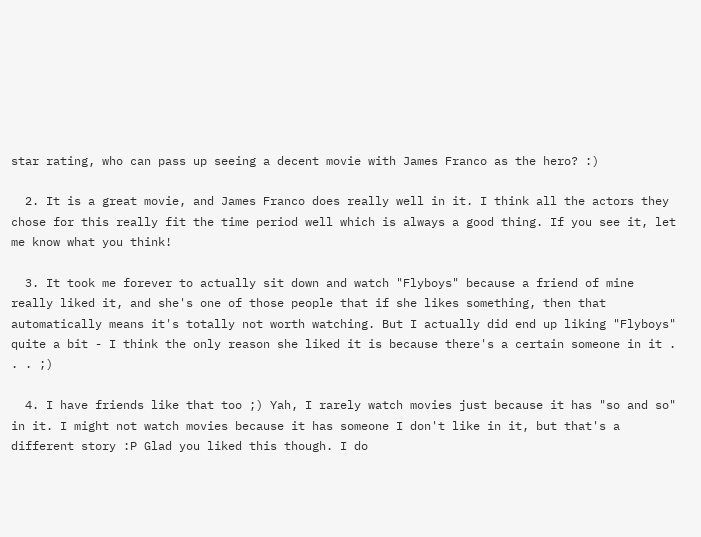star rating, who can pass up seeing a decent movie with James Franco as the hero? :)

  2. It is a great movie, and James Franco does really well in it. I think all the actors they chose for this really fit the time period well which is always a good thing. If you see it, let me know what you think!

  3. It took me forever to actually sit down and watch "Flyboys" because a friend of mine really liked it, and she's one of those people that if she likes something, then that automatically means it's totally not worth watching. But I actually did end up liking "Flyboys" quite a bit - I think the only reason she liked it is because there's a certain someone in it . . . ;)

  4. I have friends like that too ;) Yah, I rarely watch movies just because it has "so and so" in it. I might not watch movies because it has someone I don't like in it, but that's a different story :P Glad you liked this though. I do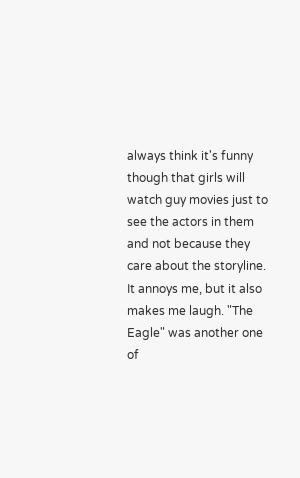always think it's funny though that girls will watch guy movies just to see the actors in them and not because they care about the storyline. It annoys me, but it also makes me laugh. "The Eagle" was another one of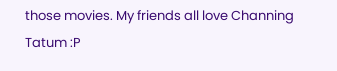those movies. My friends all love Channing Tatum :P